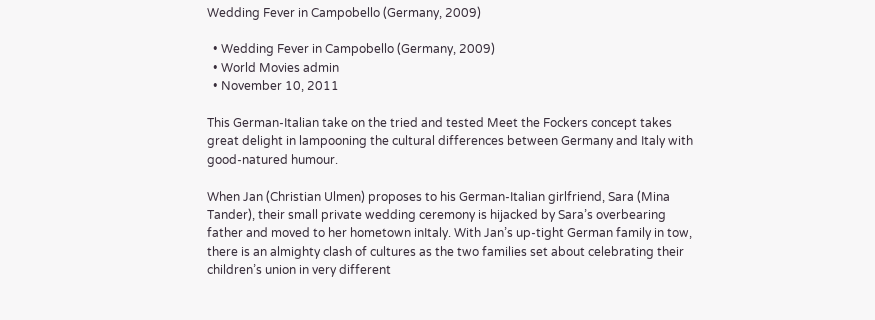Wedding Fever in Campobello (Germany, 2009)

  • Wedding Fever in Campobello (Germany, 2009)
  • World Movies admin
  • November 10, 2011

This German-Italian take on the tried and tested Meet the Fockers concept takes great delight in lampooning the cultural differences between Germany and Italy with good-natured humour.

When Jan (Christian Ulmen) proposes to his German-Italian girlfriend, Sara (Mina Tander), their small private wedding ceremony is hijacked by Sara’s overbearing father and moved to her hometown inItaly. With Jan’s up-tight German family in tow, there is an almighty clash of cultures as the two families set about celebrating their children’s union in very different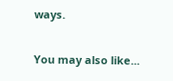ways.

You may also like...